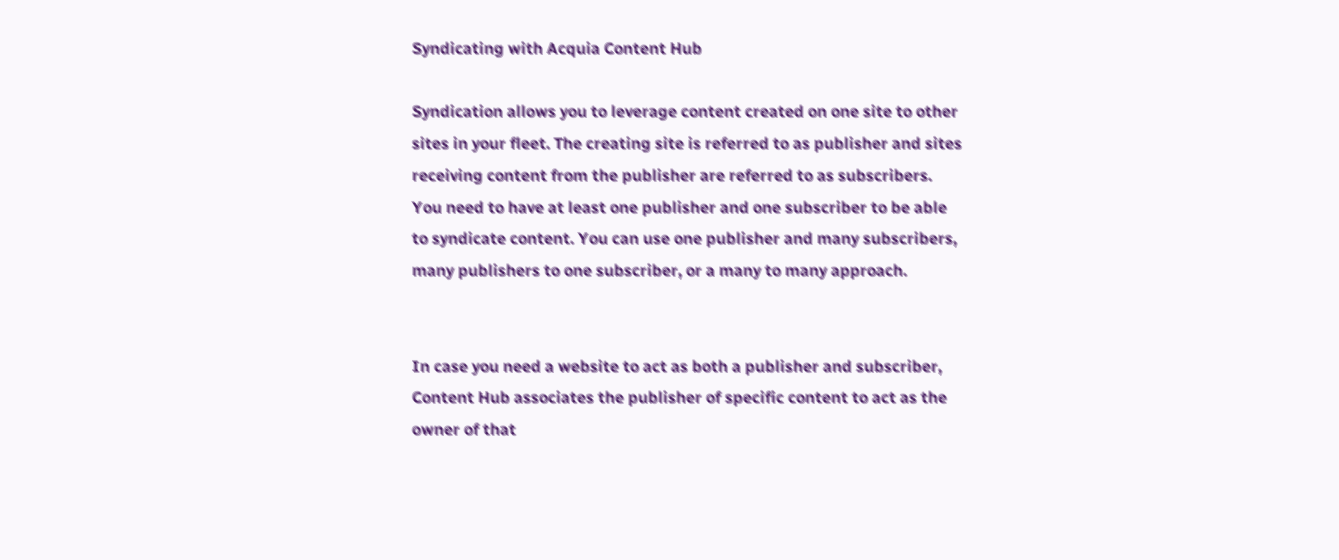Syndicating with Acquia Content Hub

Syndication allows you to leverage content created on one site to other sites in your fleet. The creating site is referred to as publisher and sites receiving content from the publisher are referred to as subscribers. You need to have at least one publisher and one subscriber to be able to syndicate content. You can use one publisher and many subscribers, many publishers to one subscriber, or a many to many approach.


In case you need a website to act as both a publisher and subscriber, Content Hub associates the publisher of specific content to act as the owner of that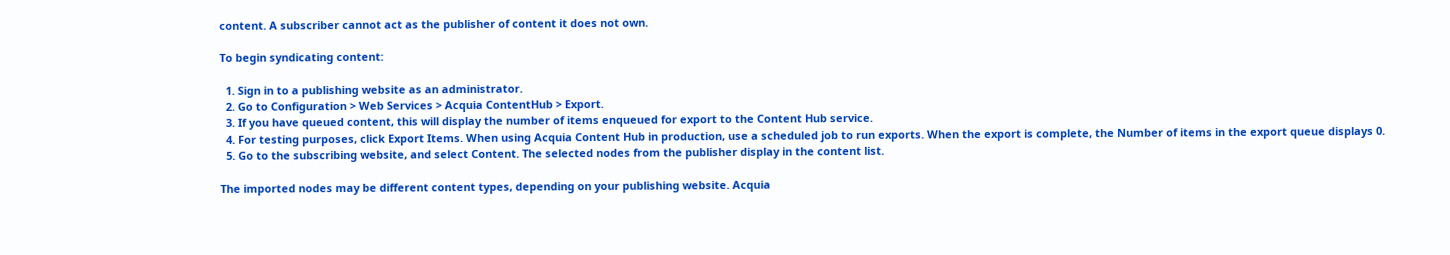content. A subscriber cannot act as the publisher of content it does not own.

To begin syndicating content:

  1. Sign in to a publishing website as an administrator.
  2. Go to Configuration > Web Services > Acquia ContentHub > Export.
  3. If you have queued content, this will display the number of items enqueued for export to the Content Hub service.
  4. For testing purposes, click Export Items. When using Acquia Content Hub in production, use a scheduled job to run exports. When the export is complete, the Number of items in the export queue displays 0.
  5. Go to the subscribing website, and select Content. The selected nodes from the publisher display in the content list.

The imported nodes may be different content types, depending on your publishing website. Acquia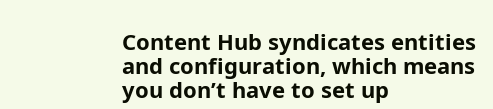Content Hub syndicates entities and configuration, which means you don’t have to set up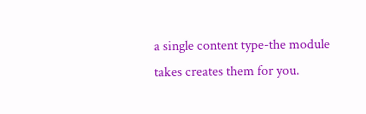a single content type-the module takes creates them for you.